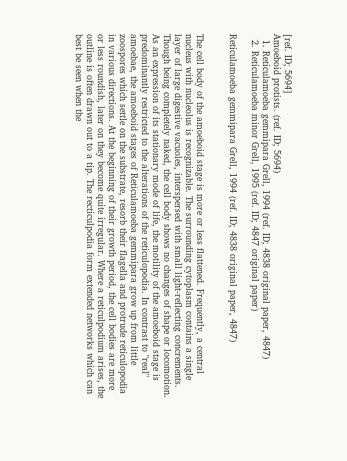[ref. ID; 5694]
Amoeboid protists. (ref. ID; 5694)
  1. Reticulamoeba gemmipara Grell, 1994 (ref. ID; 4838 original paper, 4847)
  2. Reticulamoeba minor Grell, 1995 (ref. ID; 4847 original paper)

Reticulamoeba gemmipara Grell, 1994 (ref. ID; 4838 original paper, 4847)


The cell body of the amoeboid stage is more or less flattened. Frequently, a central nucleus with nucleolus is recognizable. The surrounding cytoplasm contains a single layer of large digestive vacuoles, interspersed with small light-reflecting concrements. Though being completely naked, the cell body shows no changes of shape or locomotion. As an expression of its stationary mode of life, the motility of the amoeboid stage is predominantly restricted to the alterations of the reticulopodia. In contrast to "real" amoebae, the amoeboid stages of Reticulamoeba gemmipara grow up from little zoospores which settle on the substrate, resorb their flagella and protrude reticulopodia in various directions. At the beginning of their growth period, the cell bodies are more or less roundish, later on they become quite irregular. Where a reticulpodium arises, the outline is often drawn out to a tip. The recticulpodia form extended networks which can best be seen when the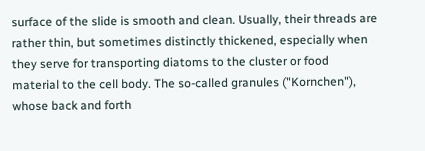surface of the slide is smooth and clean. Usually, their threads are rather thin, but sometimes distinctly thickened, especially when they serve for transporting diatoms to the cluster or food material to the cell body. The so-called granules ("Kornchen"), whose back and forth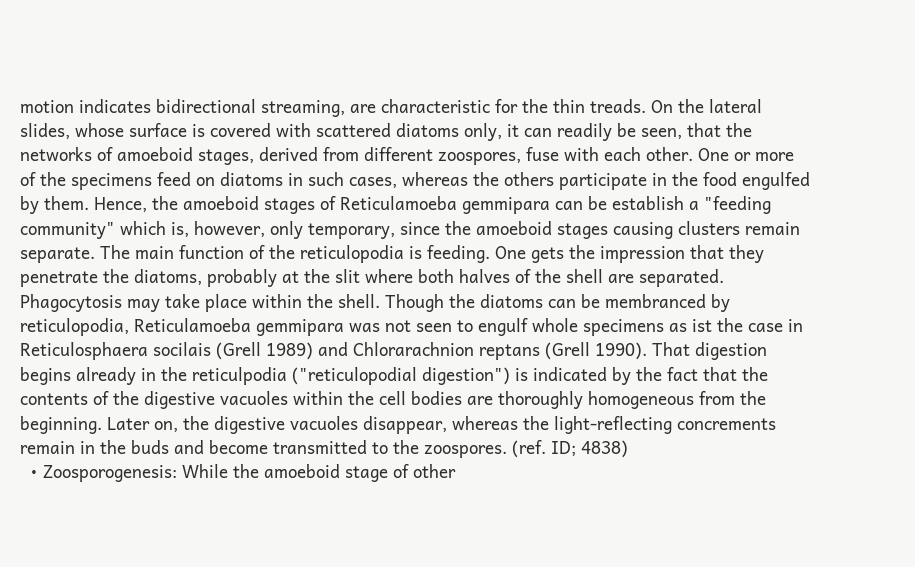motion indicates bidirectional streaming, are characteristic for the thin treads. On the lateral slides, whose surface is covered with scattered diatoms only, it can readily be seen, that the networks of amoeboid stages, derived from different zoospores, fuse with each other. One or more of the specimens feed on diatoms in such cases, whereas the others participate in the food engulfed by them. Hence, the amoeboid stages of Reticulamoeba gemmipara can be establish a "feeding community" which is, however, only temporary, since the amoeboid stages causing clusters remain separate. The main function of the reticulopodia is feeding. One gets the impression that they penetrate the diatoms, probably at the slit where both halves of the shell are separated. Phagocytosis may take place within the shell. Though the diatoms can be membranced by reticulopodia, Reticulamoeba gemmipara was not seen to engulf whole specimens as ist the case in Reticulosphaera socilais (Grell 1989) and Chlorarachnion reptans (Grell 1990). That digestion begins already in the reticulpodia ("reticulopodial digestion") is indicated by the fact that the contents of the digestive vacuoles within the cell bodies are thoroughly homogeneous from the beginning. Later on, the digestive vacuoles disappear, whereas the light-reflecting concrements remain in the buds and become transmitted to the zoospores. (ref. ID; 4838)
  • Zoosporogenesis: While the amoeboid stage of other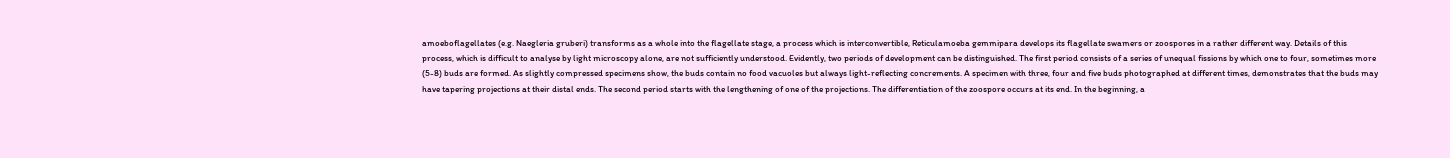amoeboflagellates (e.g. Naegleria gruberi) transforms as a whole into the flagellate stage, a process which is interconvertible, Reticulamoeba gemmipara develops its flagellate swamers or zoospores in a rather different way. Details of this process, which is difficult to analyse by light microscopy alone, are not sufficiently understood. Evidently, two periods of development can be distinguished. The first period consists of a series of unequal fissions by which one to four, sometimes more (5-8) buds are formed. As slightly compressed specimens show, the buds contain no food vacuoles but always light-reflecting concrements. A specimen with three, four and five buds photographed at different times, demonstrates that the buds may have tapering projections at their distal ends. The second period starts with the lengthening of one of the projections. The differentiation of the zoospore occurs at its end. In the beginning, a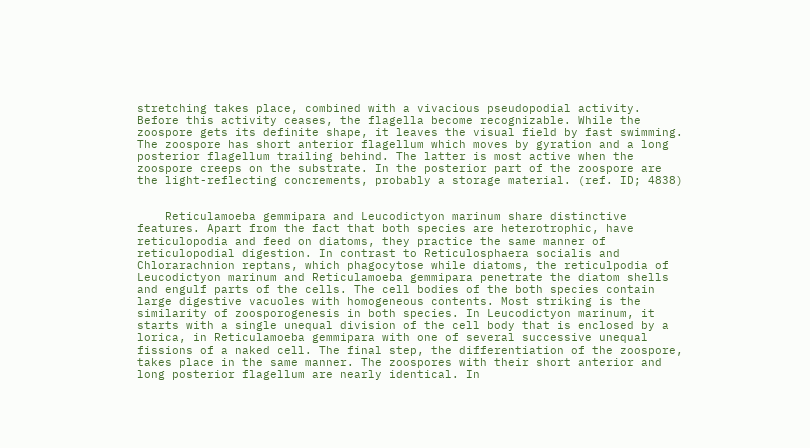stretching takes place, combined with a vivacious pseudopodial activity. Before this activity ceases, the flagella become recognizable. While the zoospore gets its definite shape, it leaves the visual field by fast swimming. The zoospore has short anterior flagellum which moves by gyration and a long posterior flagellum trailing behind. The latter is most active when the zoospore creeps on the substrate. In the posterior part of the zoospore are the light-reflecting concrements, probably a storage material. (ref. ID; 4838)


    Reticulamoeba gemmipara and Leucodictyon marinum share distinctive features. Apart from the fact that both species are heterotrophic, have reticulopodia and feed on diatoms, they practice the same manner of reticulopodial digestion. In contrast to Reticulosphaera socialis and Chlorarachnion reptans, which phagocytose while diatoms, the reticulpodia of Leucodictyon marinum and Reticulamoeba gemmipara penetrate the diatom shells and engulf parts of the cells. The cell bodies of the both species contain large digestive vacuoles with homogeneous contents. Most striking is the similarity of zoosporogenesis in both species. In Leucodictyon marinum, it starts with a single unequal division of the cell body that is enclosed by a lorica, in Reticulamoeba gemmipara with one of several successive unequal fissions of a naked cell. The final step, the differentiation of the zoospore, takes place in the same manner. The zoospores with their short anterior and long posterior flagellum are nearly identical. In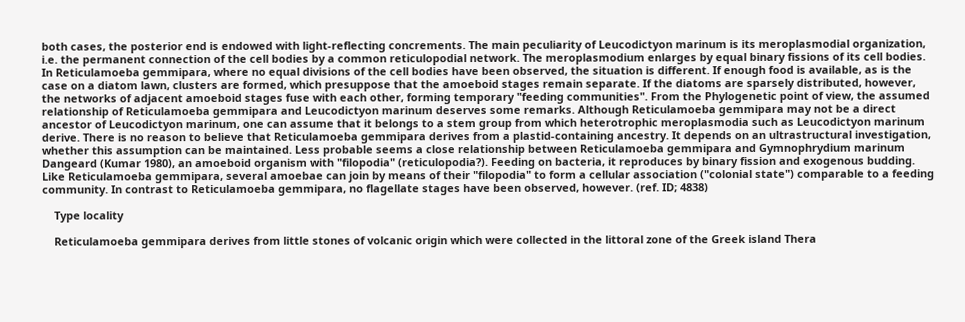both cases, the posterior end is endowed with light-reflecting concrements. The main peculiarity of Leucodictyon marinum is its meroplasmodial organization, i.e. the permanent connection of the cell bodies by a common reticulopodial network. The meroplasmodium enlarges by equal binary fissions of its cell bodies. In Reticulamoeba gemmipara, where no equal divisions of the cell bodies have been observed, the situation is different. If enough food is available, as is the case on a diatom lawn, clusters are formed, which presuppose that the amoeboid stages remain separate. If the diatoms are sparsely distributed, however, the networks of adjacent amoeboid stages fuse with each other, forming temporary "feeding communities". From the Phylogenetic point of view, the assumed relationship of Reticulamoeba gemmipara and Leucodictyon marinum deserves some remarks. Although Reticulamoeba gemmipara may not be a direct ancestor of Leucodictyon marinum, one can assume that it belongs to a stem group from which heterotrophic meroplasmodia such as Leucodictyon marinum derive. There is no reason to believe that Reticulamoeba gemmipara derives from a plastid-containing ancestry. It depends on an ultrastructural investigation, whether this assumption can be maintained. Less probable seems a close relationship between Reticulamoeba gemmipara and Gymnophrydium marinum Dangeard (Kumar 1980), an amoeboid organism with "filopodia" (reticulopodia?). Feeding on bacteria, it reproduces by binary fission and exogenous budding. Like Reticulamoeba gemmipara, several amoebae can join by means of their "filopodia" to form a cellular association ("colonial state") comparable to a feeding community. In contrast to Reticulamoeba gemmipara, no flagellate stages have been observed, however. (ref. ID; 4838)

    Type locality

    Reticulamoeba gemmipara derives from little stones of volcanic origin which were collected in the littoral zone of the Greek island Thera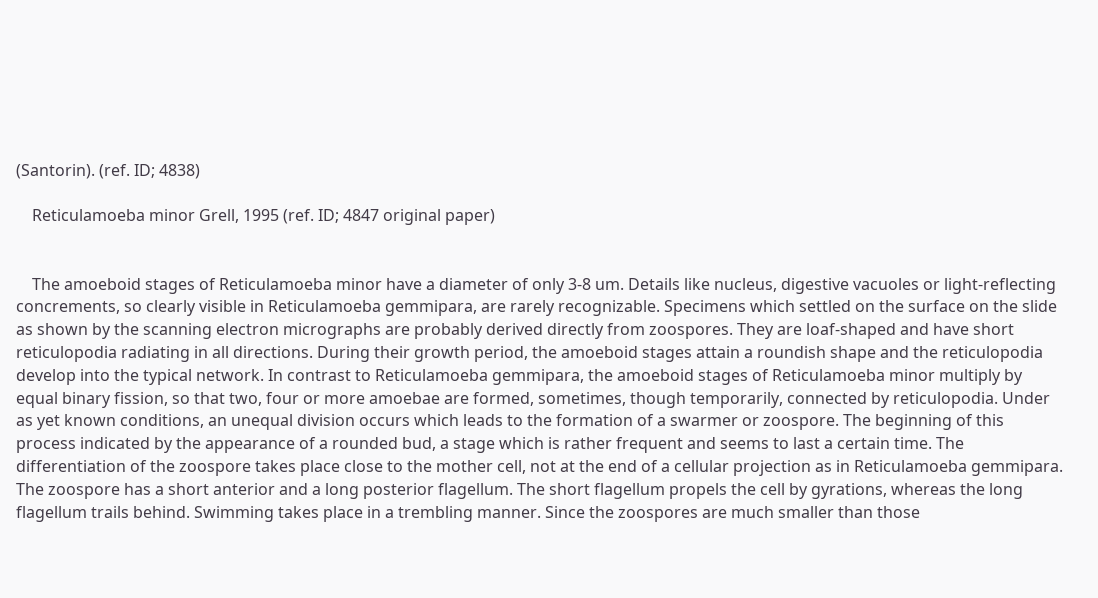(Santorin). (ref. ID; 4838)

    Reticulamoeba minor Grell, 1995 (ref. ID; 4847 original paper)


    The amoeboid stages of Reticulamoeba minor have a diameter of only 3-8 um. Details like nucleus, digestive vacuoles or light-reflecting concrements, so clearly visible in Reticulamoeba gemmipara, are rarely recognizable. Specimens which settled on the surface on the slide as shown by the scanning electron micrographs are probably derived directly from zoospores. They are loaf-shaped and have short reticulopodia radiating in all directions. During their growth period, the amoeboid stages attain a roundish shape and the reticulopodia develop into the typical network. In contrast to Reticulamoeba gemmipara, the amoeboid stages of Reticulamoeba minor multiply by equal binary fission, so that two, four or more amoebae are formed, sometimes, though temporarily, connected by reticulopodia. Under as yet known conditions, an unequal division occurs which leads to the formation of a swarmer or zoospore. The beginning of this process indicated by the appearance of a rounded bud, a stage which is rather frequent and seems to last a certain time. The differentiation of the zoospore takes place close to the mother cell, not at the end of a cellular projection as in Reticulamoeba gemmipara. The zoospore has a short anterior and a long posterior flagellum. The short flagellum propels the cell by gyrations, whereas the long flagellum trails behind. Swimming takes place in a trembling manner. Since the zoospores are much smaller than those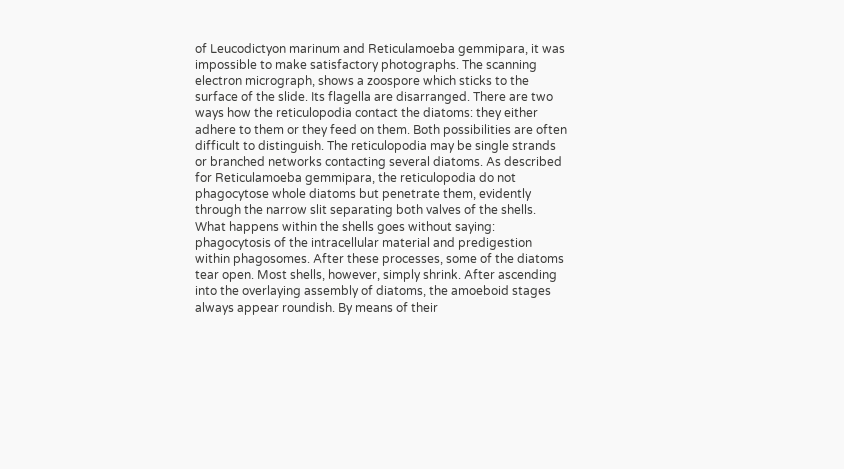of Leucodictyon marinum and Reticulamoeba gemmipara, it was impossible to make satisfactory photographs. The scanning electron micrograph, shows a zoospore which sticks to the surface of the slide. Its flagella are disarranged. There are two ways how the reticulopodia contact the diatoms: they either adhere to them or they feed on them. Both possibilities are often difficult to distinguish. The reticulopodia may be single strands or branched networks contacting several diatoms. As described for Reticulamoeba gemmipara, the reticulopodia do not phagocytose whole diatoms but penetrate them, evidently through the narrow slit separating both valves of the shells. What happens within the shells goes without saying: phagocytosis of the intracellular material and predigestion within phagosomes. After these processes, some of the diatoms tear open. Most shells, however, simply shrink. After ascending into the overlaying assembly of diatoms, the amoeboid stages always appear roundish. By means of their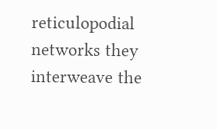reticulopodial networks they interweave the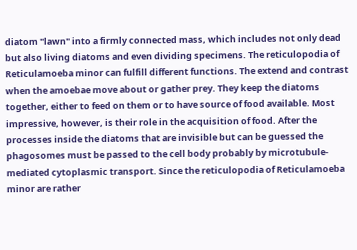diatom "lawn" into a firmly connected mass, which includes not only dead but also living diatoms and even dividing specimens. The reticulopodia of Reticulamoeba minor can fulfill different functions. The extend and contrast when the amoebae move about or gather prey. They keep the diatoms together, either to feed on them or to have source of food available. Most impressive, however, is their role in the acquisition of food. After the processes inside the diatoms that are invisible but can be guessed the phagosomes must be passed to the cell body probably by microtubule-mediated cytoplasmic transport. Since the reticulopodia of Reticulamoeba minor are rather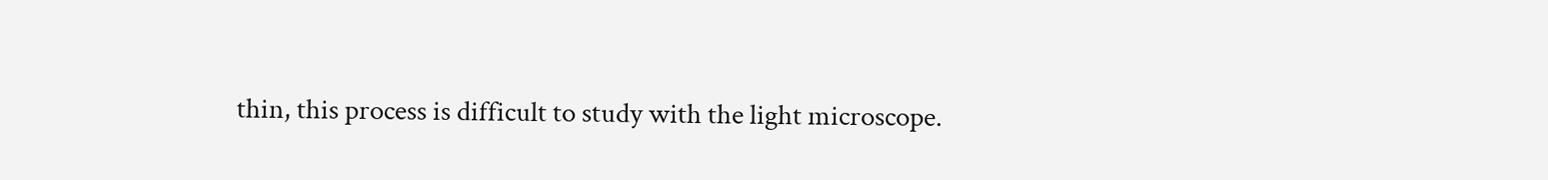thin, this process is difficult to study with the light microscope.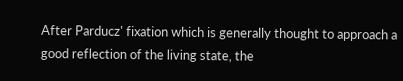After Parducz' fixation which is generally thought to approach a good reflection of the living state, the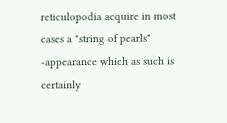reticulopodia acquire in most cases a "string of pearls" -appearance which as such is certainly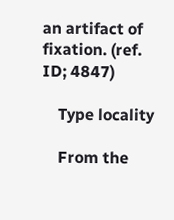an artifact of fixation. (ref. ID; 4847)

    Type locality

    From the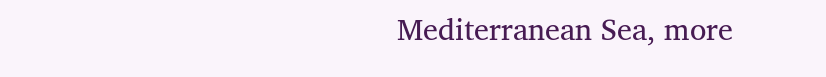Mediterranean Sea, more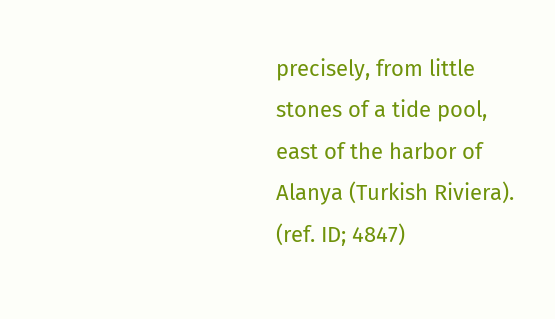precisely, from little stones of a tide pool, east of the harbor of Alanya (Turkish Riviera). (ref. ID; 4847)